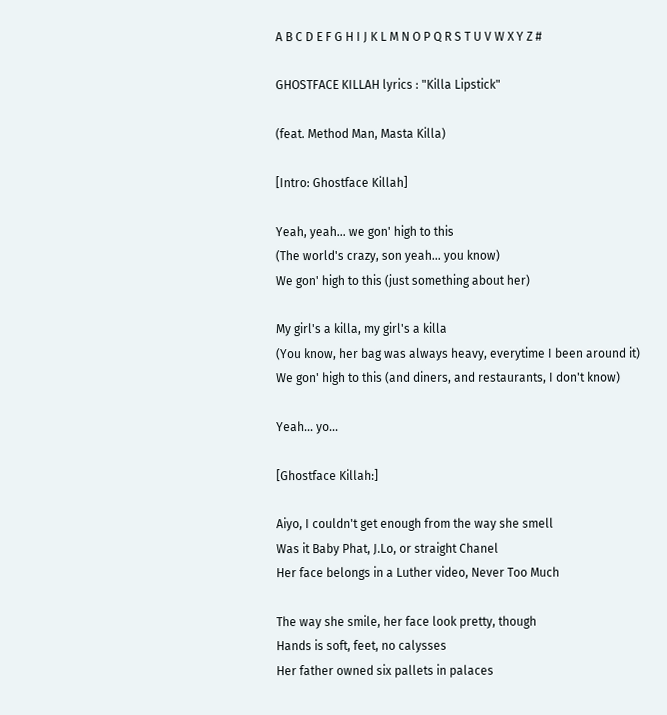A B C D E F G H I J K L M N O P Q R S T U V W X Y Z #

GHOSTFACE KILLAH lyrics : "Killa Lipstick"

(feat. Method Man, Masta Killa)

[Intro: Ghostface Killah]

Yeah, yeah... we gon' high to this
(The world's crazy, son yeah... you know)
We gon' high to this (just something about her)

My girl's a killa, my girl's a killa
(You know, her bag was always heavy, everytime I been around it)
We gon' high to this (and diners, and restaurants, I don't know)

Yeah... yo...

[Ghostface Killah:]

Aiyo, I couldn't get enough from the way she smell
Was it Baby Phat, J.Lo, or straight Chanel
Her face belongs in a Luther video, Never Too Much

The way she smile, her face look pretty, though
Hands is soft, feet, no calysses
Her father owned six pallets in palaces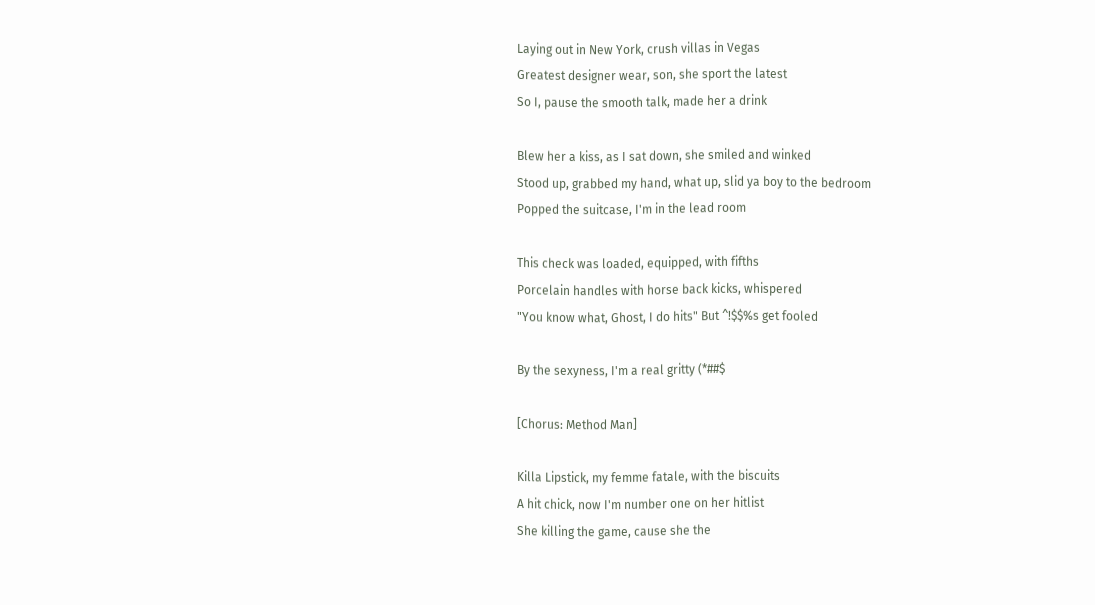Laying out in New York, crush villas in Vegas
Greatest designer wear, son, she sport the latest
So I, pause the smooth talk, made her a drink

Blew her a kiss, as I sat down, she smiled and winked
Stood up, grabbed my hand, what up, slid ya boy to the bedroom
Popped the suitcase, I'm in the lead room

This check was loaded, equipped, with fifths
Porcelain handles with horse back kicks, whispered
"You know what, Ghost, I do hits" But ^!$$%s get fooled

By the sexyness, I'm a real gritty (*##$

[Chorus: Method Man]

Killa Lipstick, my femme fatale, with the biscuits
A hit chick, now I'm number one on her hitlist
She killing the game, cause she the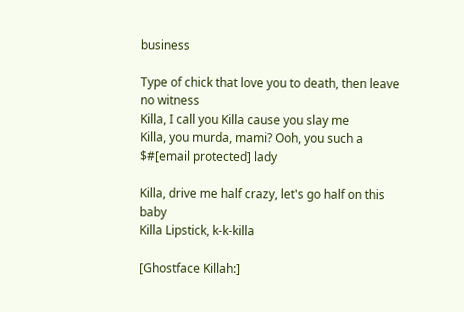business

Type of chick that love you to death, then leave no witness
Killa, I call you Killa cause you slay me
Killa, you murda, mami? Ooh, you such a $#[email protected] lady

Killa, drive me half crazy, let's go half on this baby
Killa Lipstick, k-k-killa

[Ghostface Killah:]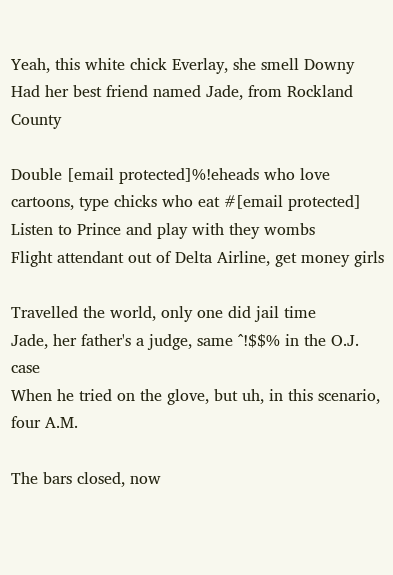Yeah, this white chick Everlay, she smell Downy
Had her best friend named Jade, from Rockland County

Double [email protected]%!eheads who love cartoons, type chicks who eat #[email protected]
Listen to Prince and play with they wombs
Flight attendant out of Delta Airline, get money girls

Travelled the world, only one did jail time
Jade, her father's a judge, same ^!$$% in the O.J. case
When he tried on the glove, but uh, in this scenario, four A.M.

The bars closed, now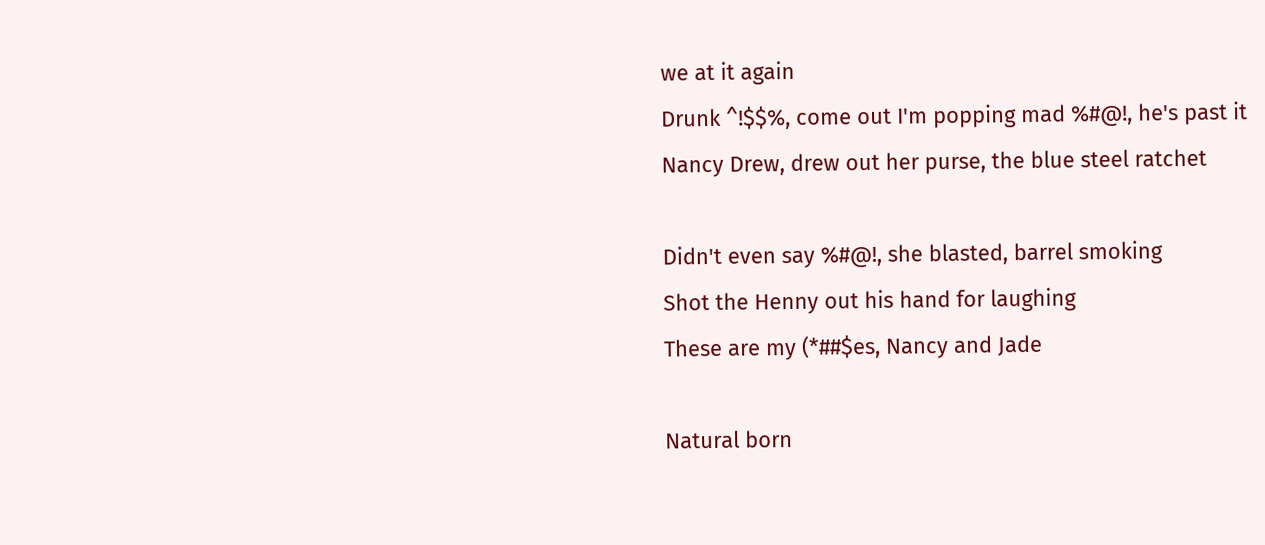we at it again
Drunk ^!$$%, come out I'm popping mad %#@!, he's past it
Nancy Drew, drew out her purse, the blue steel ratchet

Didn't even say %#@!, she blasted, barrel smoking
Shot the Henny out his hand for laughing
These are my (*##$es, Nancy and Jade

Natural born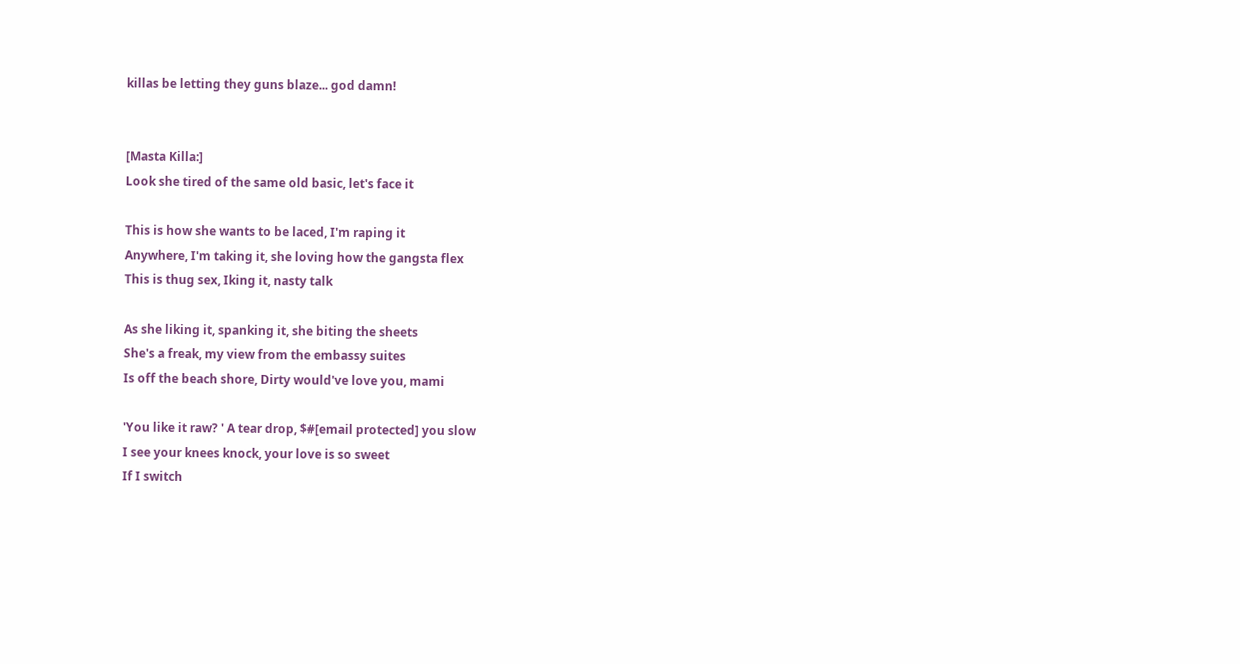killas be letting they guns blaze... god damn!


[Masta Killa:]
Look she tired of the same old basic, let's face it

This is how she wants to be laced, I'm raping it
Anywhere, I'm taking it, she loving how the gangsta flex
This is thug sex, Iking it, nasty talk

As she liking it, spanking it, she biting the sheets
She's a freak, my view from the embassy suites
Is off the beach shore, Dirty would've love you, mami

'You like it raw? ' A tear drop, $#[email protected] you slow
I see your knees knock, your love is so sweet
If I switch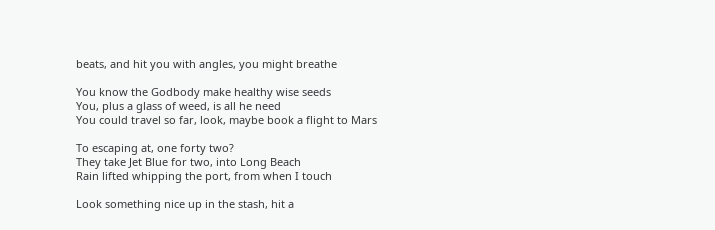beats, and hit you with angles, you might breathe

You know the Godbody make healthy wise seeds
You, plus a glass of weed, is all he need
You could travel so far, look, maybe book a flight to Mars

To escaping at, one forty two?
They take Jet Blue for two, into Long Beach
Rain lifted whipping the port, from when I touch

Look something nice up in the stash, hit a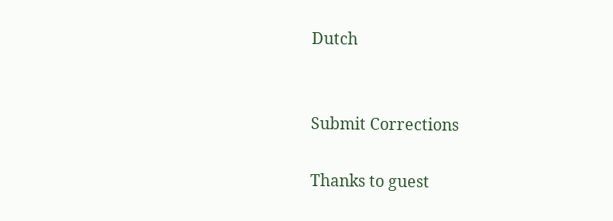Dutch


Submit Corrections

Thanks to guest